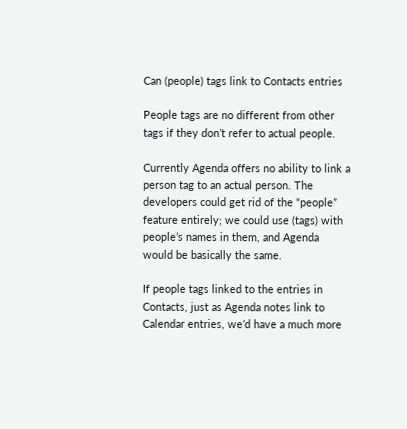Can (people) tags link to Contacts entries

People tags are no different from other tags if they don’t refer to actual people.

Currently Agenda offers no ability to link a person tag to an actual person. The developers could get rid of the “people” feature entirely; we could use (tags) with people’s names in them, and Agenda would be basically the same.

If people tags linked to the entries in Contacts, just as Agenda notes link to Calendar entries, we’d have a much more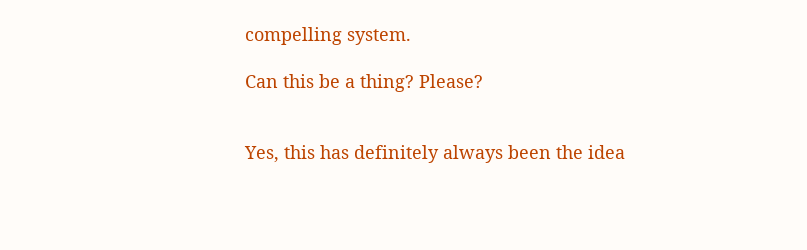compelling system.

Can this be a thing? Please?


Yes, this has definitely always been the idea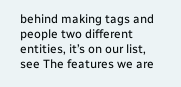behind making tags and people two different entities, it’s on our list, see The features we are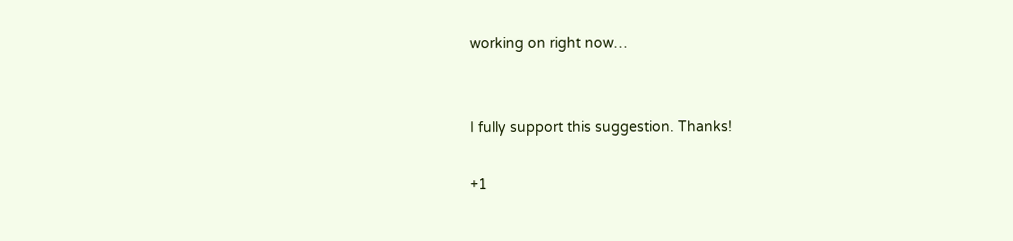working on right now…


I fully support this suggestion. Thanks!

+1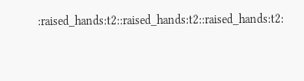:raised_hands:t2::raised_hands:t2::raised_hands:t2: